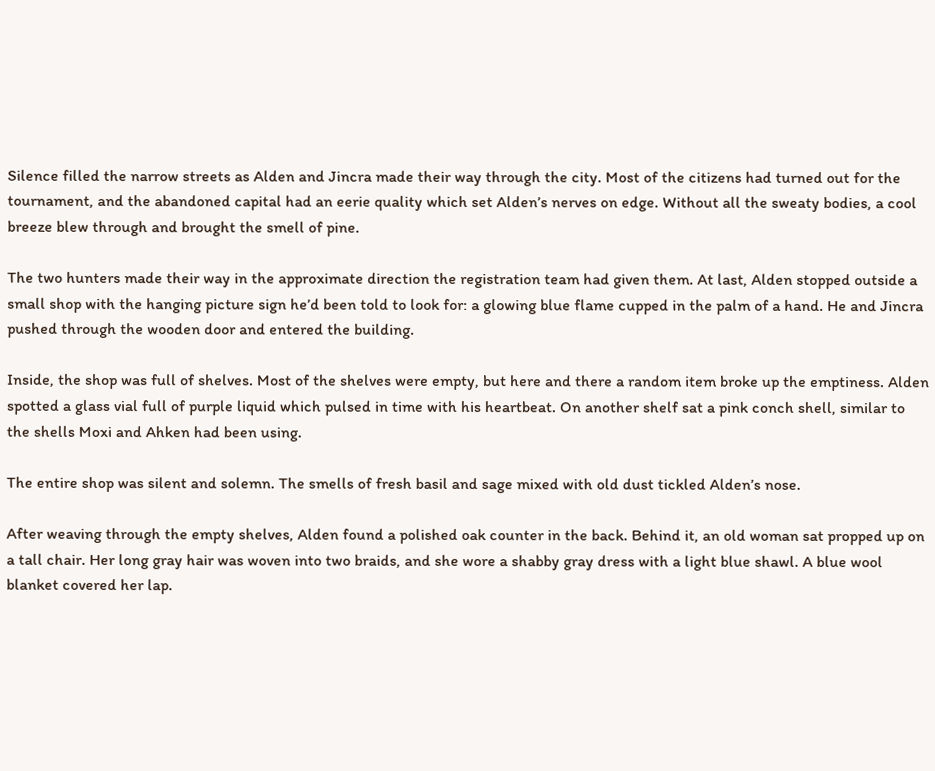Silence filled the narrow streets as Alden and Jincra made their way through the city. Most of the citizens had turned out for the tournament, and the abandoned capital had an eerie quality which set Alden’s nerves on edge. Without all the sweaty bodies, a cool breeze blew through and brought the smell of pine.

The two hunters made their way in the approximate direction the registration team had given them. At last, Alden stopped outside a small shop with the hanging picture sign he’d been told to look for: a glowing blue flame cupped in the palm of a hand. He and Jincra pushed through the wooden door and entered the building.

Inside, the shop was full of shelves. Most of the shelves were empty, but here and there a random item broke up the emptiness. Alden spotted a glass vial full of purple liquid which pulsed in time with his heartbeat. On another shelf sat a pink conch shell, similar to the shells Moxi and Ahken had been using.

The entire shop was silent and solemn. The smells of fresh basil and sage mixed with old dust tickled Alden’s nose.

After weaving through the empty shelves, Alden found a polished oak counter in the back. Behind it, an old woman sat propped up on a tall chair. Her long gray hair was woven into two braids, and she wore a shabby gray dress with a light blue shawl. A blue wool blanket covered her lap.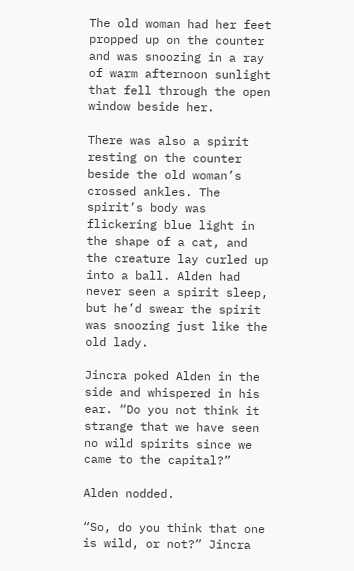The old woman had her feet propped up on the counter and was snoozing in a ray of warm afternoon sunlight that fell through the open window beside her.

There was also a spirit resting on the counter beside the old woman’s crossed ankles. The spirit’s body was flickering blue light in the shape of a cat, and the creature lay curled up into a ball. Alden had never seen a spirit sleep, but he’d swear the spirit was snoozing just like the old lady.

Jincra poked Alden in the side and whispered in his ear. “Do you not think it strange that we have seen no wild spirits since we came to the capital?”

Alden nodded.

“So, do you think that one is wild, or not?” Jincra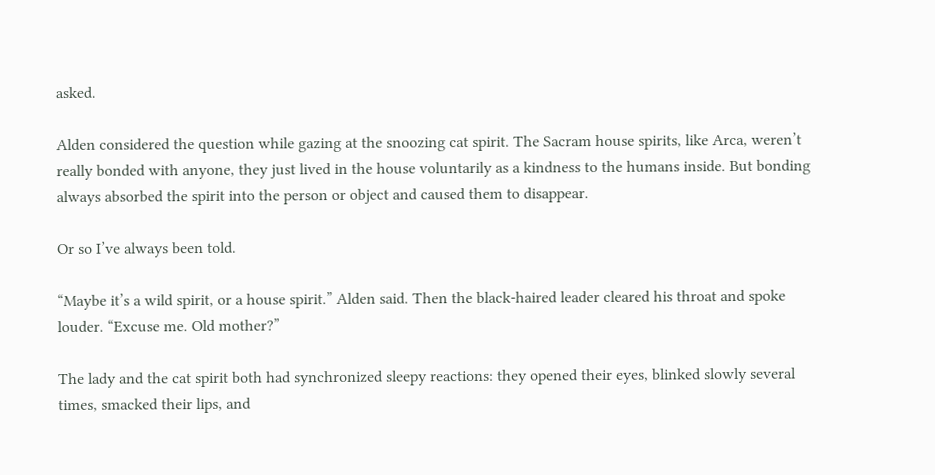asked.

Alden considered the question while gazing at the snoozing cat spirit. The Sacram house spirits, like Arca, weren’t really bonded with anyone, they just lived in the house voluntarily as a kindness to the humans inside. But bonding always absorbed the spirit into the person or object and caused them to disappear.

Or so I’ve always been told.

“Maybe it’s a wild spirit, or a house spirit.” Alden said. Then the black-haired leader cleared his throat and spoke louder. “Excuse me. Old mother?”

The lady and the cat spirit both had synchronized sleepy reactions: they opened their eyes, blinked slowly several times, smacked their lips, and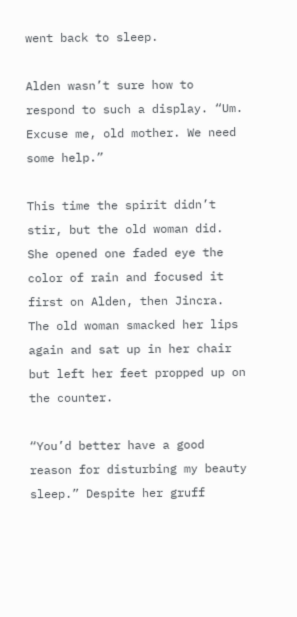went back to sleep.

Alden wasn’t sure how to respond to such a display. “Um. Excuse me, old mother. We need some help.”

This time the spirit didn’t stir, but the old woman did. She opened one faded eye the color of rain and focused it first on Alden, then Jincra. The old woman smacked her lips again and sat up in her chair but left her feet propped up on the counter.

“You’d better have a good reason for disturbing my beauty sleep.” Despite her gruff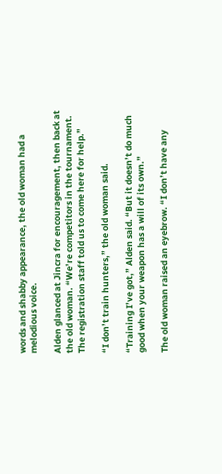words and shabby appearance, the old woman had a melodious voice.

Alden glanced at Jincra for encouragement, then back at the old woman. “We’re competitors in the tournament. The registration staff told us to come here for help.”

“I don’t train hunters,” the old woman said.

“Training I’ve got,” Alden said. “But it doesn’t do much good when your weapon has a will of its own.”

The old woman raised an eyebrow. “I don’t have any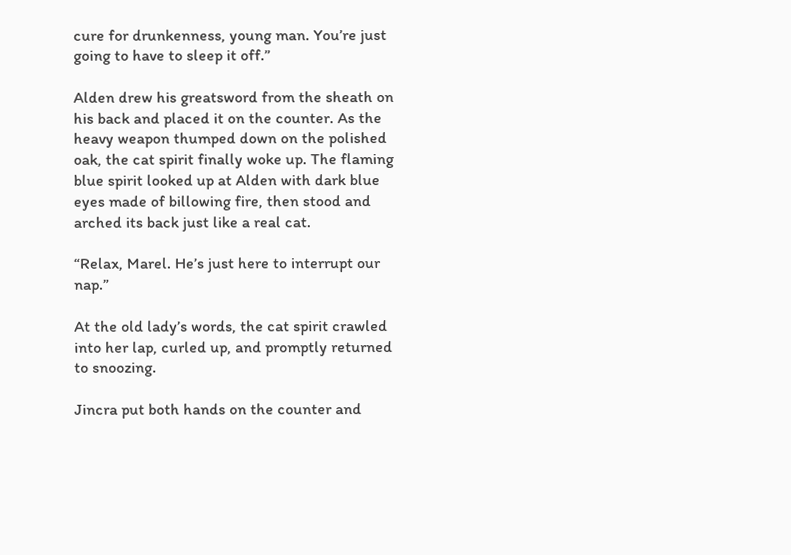cure for drunkenness, young man. You’re just going to have to sleep it off.”

Alden drew his greatsword from the sheath on his back and placed it on the counter. As the heavy weapon thumped down on the polished oak, the cat spirit finally woke up. The flaming blue spirit looked up at Alden with dark blue eyes made of billowing fire, then stood and arched its back just like a real cat.

“Relax, Marel. He’s just here to interrupt our nap.”

At the old lady’s words, the cat spirit crawled into her lap, curled up, and promptly returned to snoozing.

Jincra put both hands on the counter and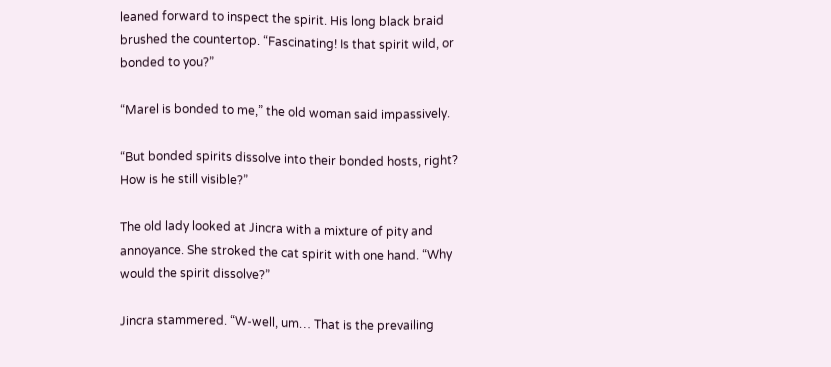leaned forward to inspect the spirit. His long black braid brushed the countertop. “Fascinating! Is that spirit wild, or bonded to you?”

“Marel is bonded to me,” the old woman said impassively.

“But bonded spirits dissolve into their bonded hosts, right? How is he still visible?”

The old lady looked at Jincra with a mixture of pity and annoyance. She stroked the cat spirit with one hand. “Why would the spirit dissolve?”

Jincra stammered. “W-well, um… That is the prevailing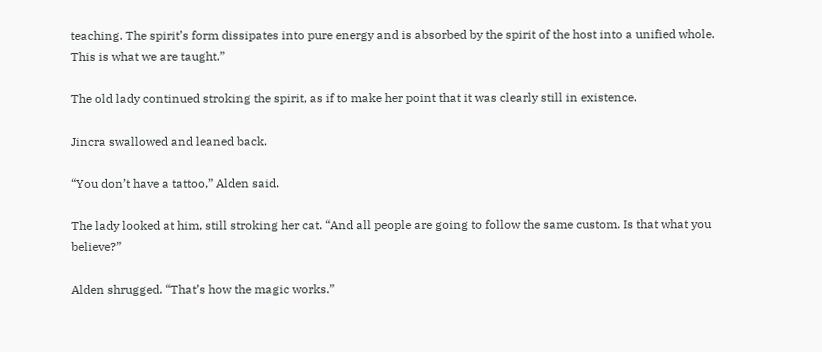teaching. The spirit’s form dissipates into pure energy and is absorbed by the spirit of the host into a unified whole. This is what we are taught.”

The old lady continued stroking the spirit, as if to make her point that it was clearly still in existence.

Jincra swallowed and leaned back.

“You don’t have a tattoo,” Alden said.

The lady looked at him, still stroking her cat. “And all people are going to follow the same custom. Is that what you believe?”

Alden shrugged. “That’s how the magic works.”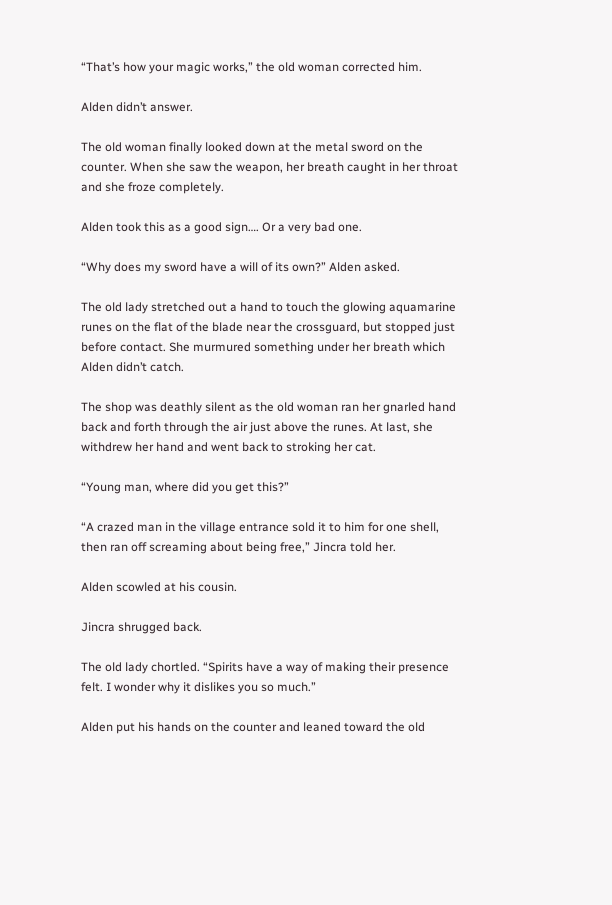“That’s how your magic works,” the old woman corrected him.

Alden didn’t answer.

The old woman finally looked down at the metal sword on the counter. When she saw the weapon, her breath caught in her throat and she froze completely.

Alden took this as a good sign…. Or a very bad one.

“Why does my sword have a will of its own?” Alden asked.

The old lady stretched out a hand to touch the glowing aquamarine runes on the flat of the blade near the crossguard, but stopped just before contact. She murmured something under her breath which Alden didn’t catch.

The shop was deathly silent as the old woman ran her gnarled hand back and forth through the air just above the runes. At last, she withdrew her hand and went back to stroking her cat.

“Young man, where did you get this?”

“A crazed man in the village entrance sold it to him for one shell, then ran off screaming about being free,” Jincra told her.

Alden scowled at his cousin.

Jincra shrugged back.

The old lady chortled. “Spirits have a way of making their presence felt. I wonder why it dislikes you so much.”

Alden put his hands on the counter and leaned toward the old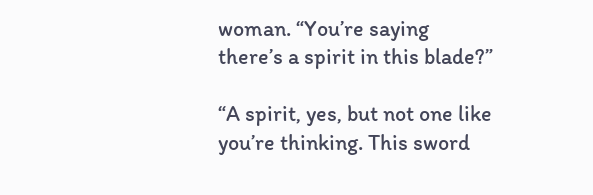woman. “You’re saying there’s a spirit in this blade?”

“A spirit, yes, but not one like you’re thinking. This sword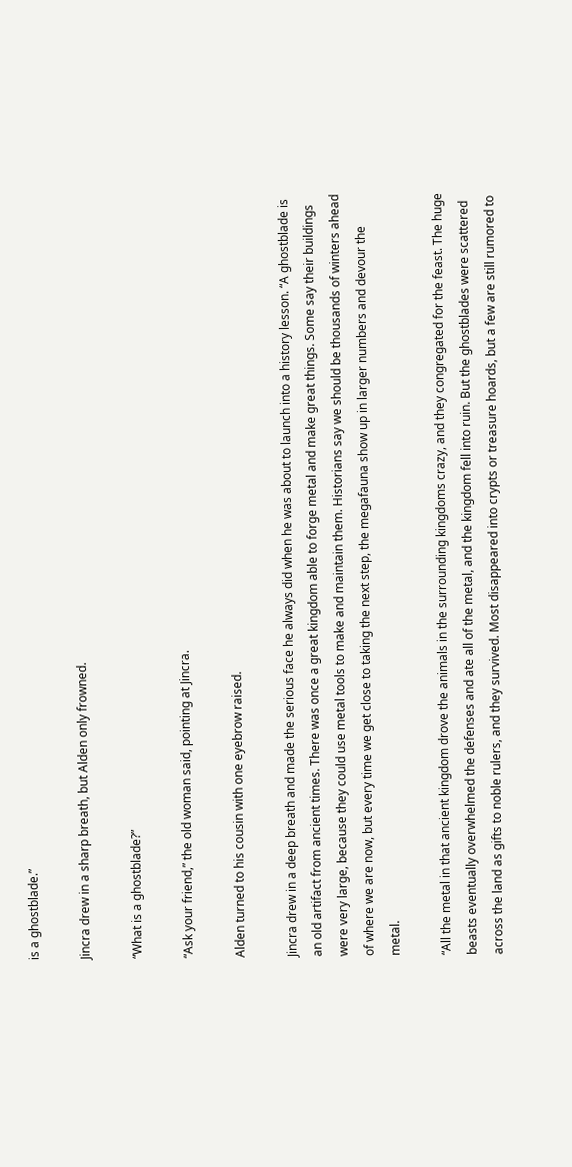is a ghostblade.”

Jincra drew in a sharp breath, but Alden only frowned.

“What is a ghostblade?”

“Ask your friend,” the old woman said, pointing at Jincra.

Alden turned to his cousin with one eyebrow raised.

Jincra drew in a deep breath and made the serious face he always did when he was about to launch into a history lesson. “A ghostblade is an old artifact from ancient times. There was once a great kingdom able to forge metal and make great things. Some say their buildings were very large, because they could use metal tools to make and maintain them. Historians say we should be thousands of winters ahead of where we are now, but every time we get close to taking the next step, the megafauna show up in larger numbers and devour the metal.

“All the metal in that ancient kingdom drove the animals in the surrounding kingdoms crazy, and they congregated for the feast. The huge beasts eventually overwhelmed the defenses and ate all of the metal, and the kingdom fell into ruin. But the ghostblades were scattered across the land as gifts to noble rulers, and they survived. Most disappeared into crypts or treasure hoards, but a few are still rumored to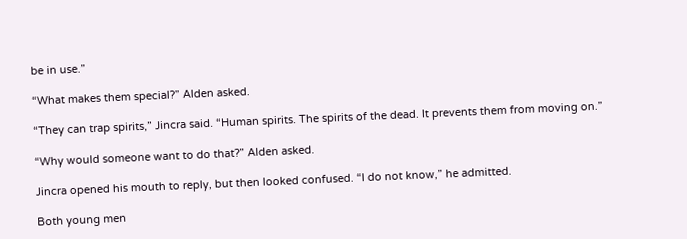be in use.”

“What makes them special?” Alden asked.

“They can trap spirits,” Jincra said. “Human spirits. The spirits of the dead. It prevents them from moving on.”

“Why would someone want to do that?” Alden asked.

Jincra opened his mouth to reply, but then looked confused. “I do not know,” he admitted.

Both young men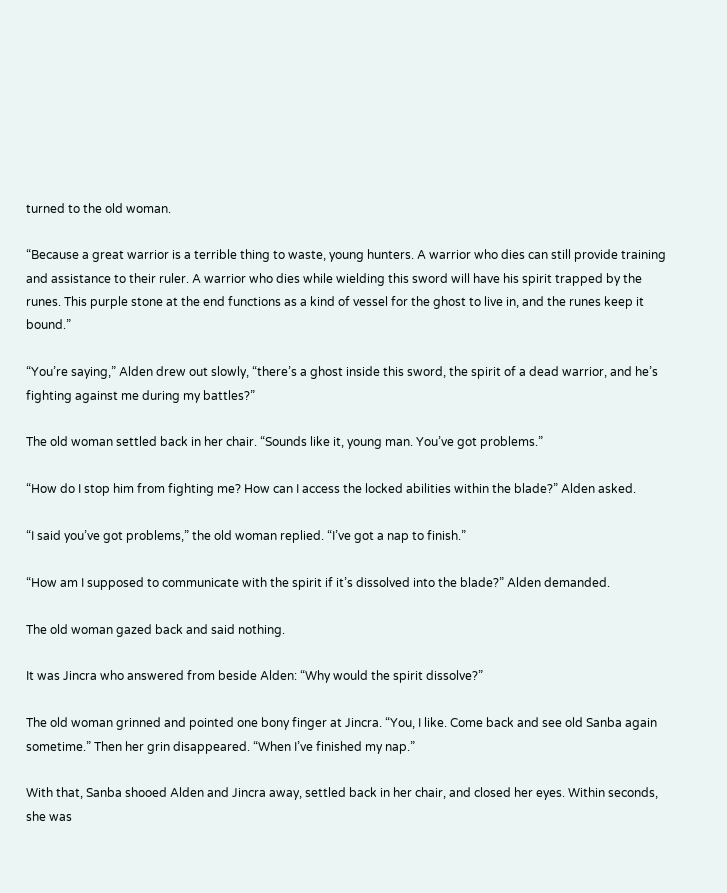turned to the old woman.

“Because a great warrior is a terrible thing to waste, young hunters. A warrior who dies can still provide training and assistance to their ruler. A warrior who dies while wielding this sword will have his spirit trapped by the runes. This purple stone at the end functions as a kind of vessel for the ghost to live in, and the runes keep it bound.”

“You’re saying,” Alden drew out slowly, “there’s a ghost inside this sword, the spirit of a dead warrior, and he’s fighting against me during my battles?”

The old woman settled back in her chair. “Sounds like it, young man. You’ve got problems.”

“How do I stop him from fighting me? How can I access the locked abilities within the blade?” Alden asked.

“I said you’ve got problems,” the old woman replied. “I’ve got a nap to finish.”

“How am I supposed to communicate with the spirit if it’s dissolved into the blade?” Alden demanded.

The old woman gazed back and said nothing.

It was Jincra who answered from beside Alden: “Why would the spirit dissolve?”

The old woman grinned and pointed one bony finger at Jincra. “You, I like. Come back and see old Sanba again sometime.” Then her grin disappeared. “When I’ve finished my nap.”

With that, Sanba shooed Alden and Jincra away, settled back in her chair, and closed her eyes. Within seconds, she was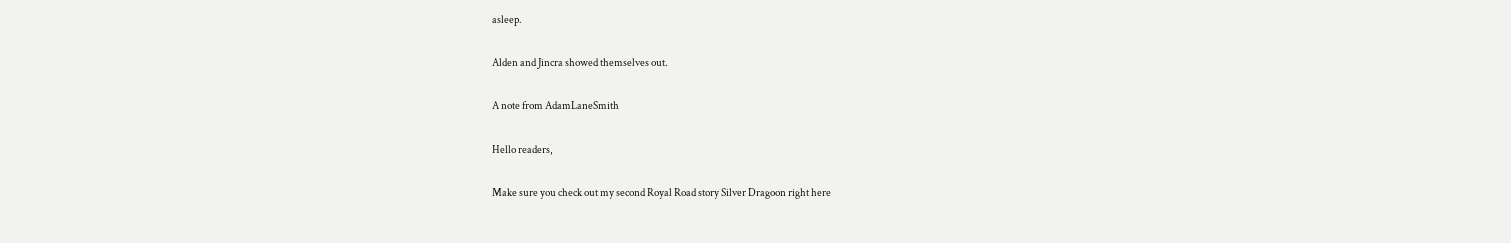asleep.

Alden and Jincra showed themselves out.

A note from AdamLaneSmith

Hello readers,

Make sure you check out my second Royal Road story Silver Dragoon right here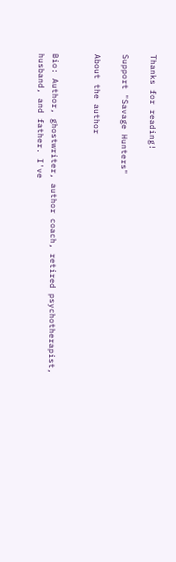Thanks for reading!

Support "Savage Hunters"

About the author


Bio: Author, ghostwriter, author coach, retired psychotherapist, husband, and father. I've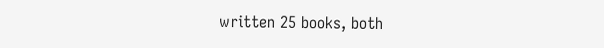written 25 books, both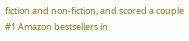fiction and non-fiction, and scored a couple #1 Amazon bestsellers in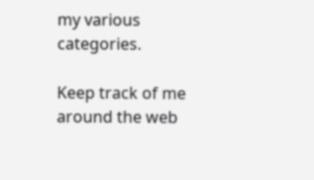my various categories.

Keep track of me around the web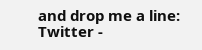and drop me a line:
Twitter -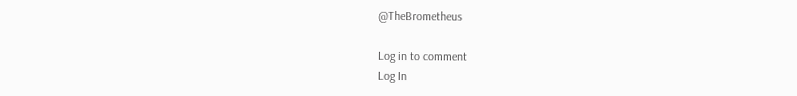@TheBrometheus

Log in to comment
Log In